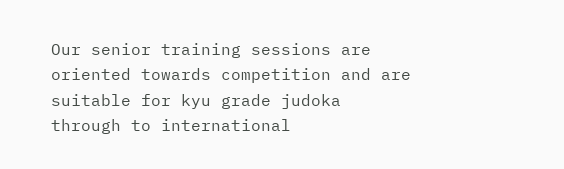Our senior training sessions are oriented towards competition and are suitable for kyu grade judoka through to international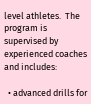level athletes.  The program is supervised by experienced coaches and includes:

  • advanced drills for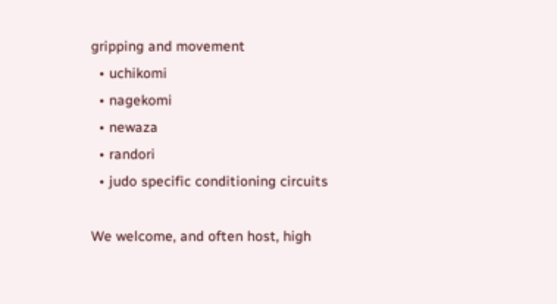gripping and movement
  • uchikomi
  • nagekomi
  • newaza
  • randori
  • judo specific conditioning circuits

We welcome, and often host, high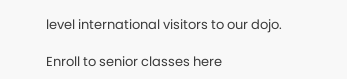level international visitors to our dojo.

Enroll to senior classes here